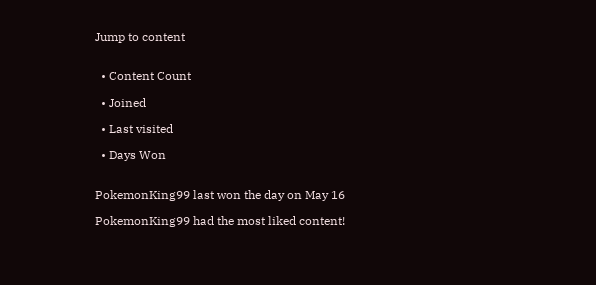Jump to content


  • Content Count

  • Joined

  • Last visited

  • Days Won


PokemonKing99 last won the day on May 16

PokemonKing99 had the most liked content!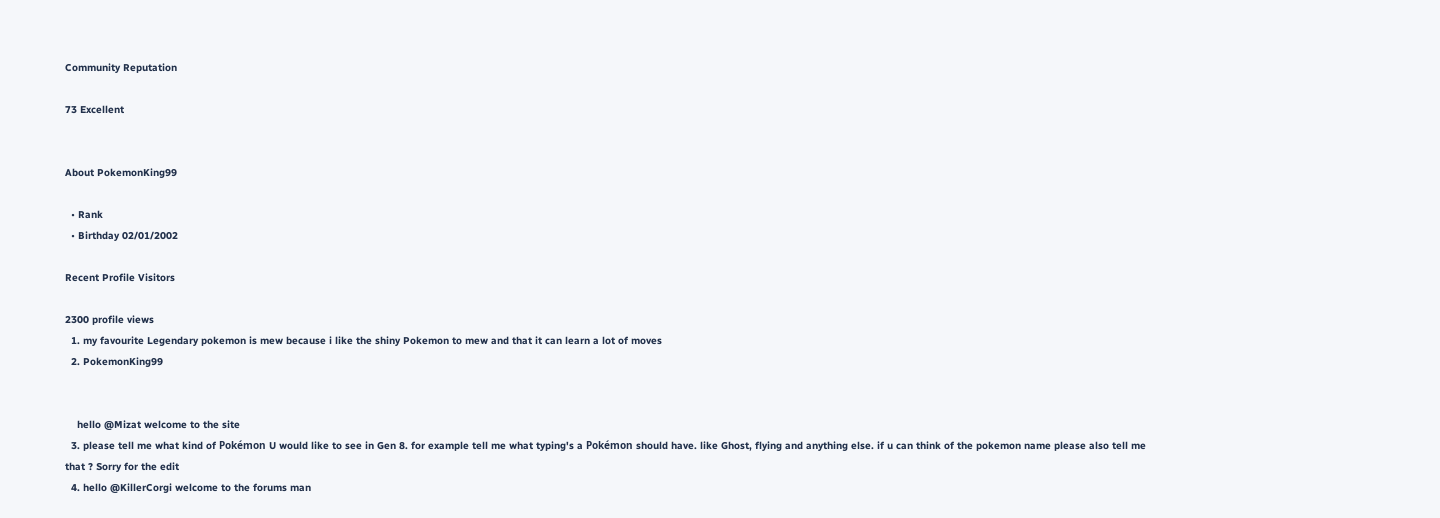Community Reputation

73 Excellent


About PokemonKing99

  • Rank
  • Birthday 02/01/2002

Recent Profile Visitors

2300 profile views
  1. my favourite Legendary pokemon is mew because i like the shiny Pokemon to mew and that it can learn a lot of moves
  2. PokemonKing99


    hello @Mizat welcome to the site
  3. please tell me what kind of Pokémon U would like to see in Gen 8. for example tell me what typing's a Pokémon should have. like Ghost, flying and anything else. if u can think of the pokemon name please also tell me that ? Sorry for the edit
  4. hello @KillerCorgi welcome to the forums man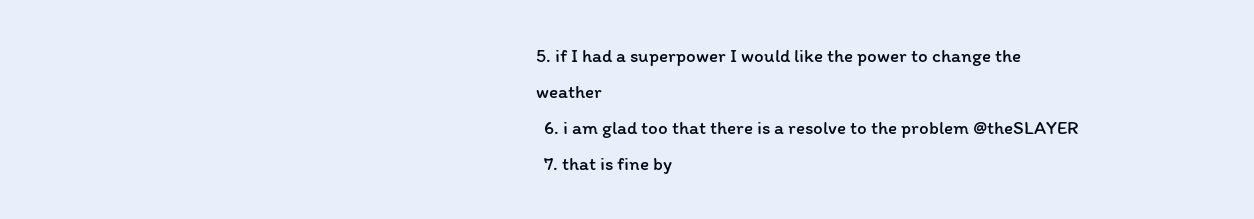5. if I had a superpower I would like the power to change the weather
  6. i am glad too that there is a resolve to the problem @theSLAYER
  7. that is fine by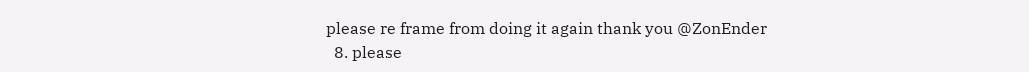please re frame from doing it again thank you @ZonEnder
  8. please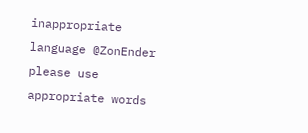inappropriate language @ZonEnder please use appropriate words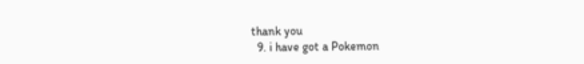thank you
  9. i have got a Pokemon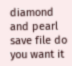diamond and pearl save file do you want it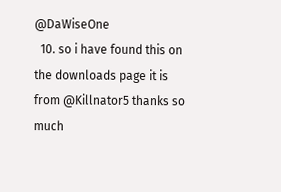@DaWiseOne
  10. so i have found this on the downloads page it is from @Killnator5 thanks so much